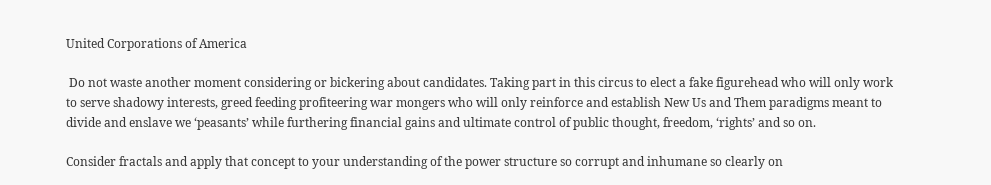United Corporations of America

 Do not waste another moment considering or bickering about candidates. Taking part in this circus to elect a fake figurehead who will only work to serve shadowy interests, greed feeding profiteering war mongers who will only reinforce and establish New Us and Them paradigms meant to divide and enslave we ‘peasants’ while furthering financial gains and ultimate control of public thought, freedom, ‘rights’ and so on.

Consider fractals and apply that concept to your understanding of the power structure so corrupt and inhumane so clearly on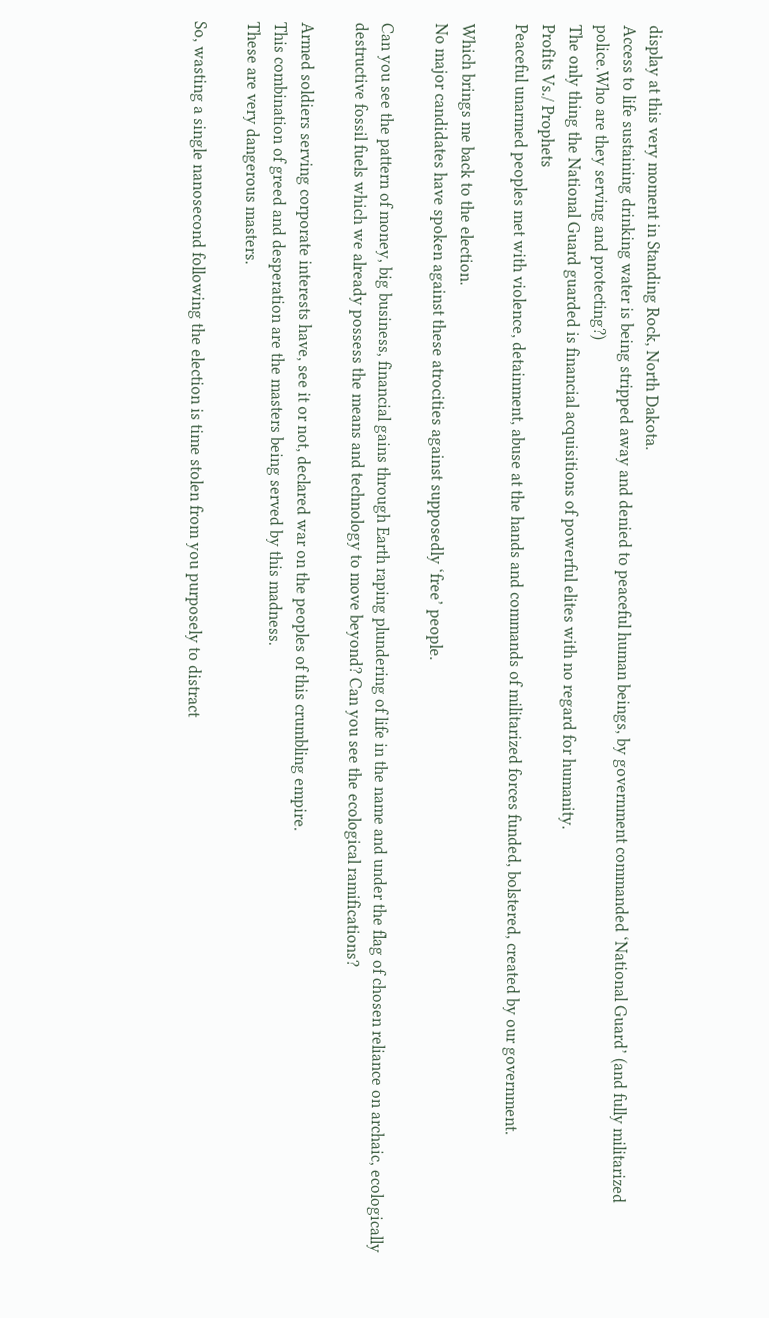display at this very moment in Standing Rock, North Dakota.
Access to life sustaining drinking water is being stripped away and denied to peaceful human beings, by government commanded ‘National Guard’ (and fully militarized police.Who are they serving and protecting?)
The only thing the National Guard guarded is financial acquisitions of powerful elites with no regard for humanity.
Profits Vs./ Prophets
Peaceful unarmed peoples met with violence, detainment, abuse at the hands and commands of militarized forces funded, bolstered, created by our government.

Which brings me back to the election.
No major candidates have spoken against these atrocities against supposedly ‘free’ people.

Can you see the pattern of money, big business, financial gains through Earth raping plundering of life in the name and under the flag of chosen reliance on archaic, ecologically destructive fossil fuels which we already possess the means and technology to move beyond? Can you see the ecological ramifications?

Armed soldiers serving corporate interests have, see it or not, declared war on the peoples of this crumbling empire.
This combination of greed and desperation are the masters being served by this madness.
These are very dangerous masters.

So, wasting a single nanosecond following the election is time stolen from you purposely to distract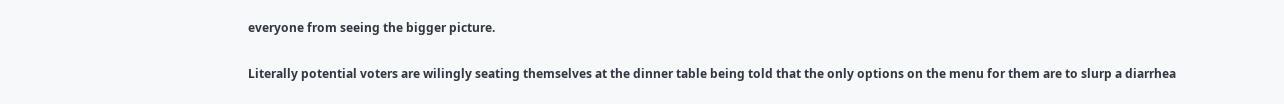everyone from seeing the bigger picture.

Literally potential voters are wilingly seating themselves at the dinner table being told that the only options on the menu for them are to slurp a diarrhea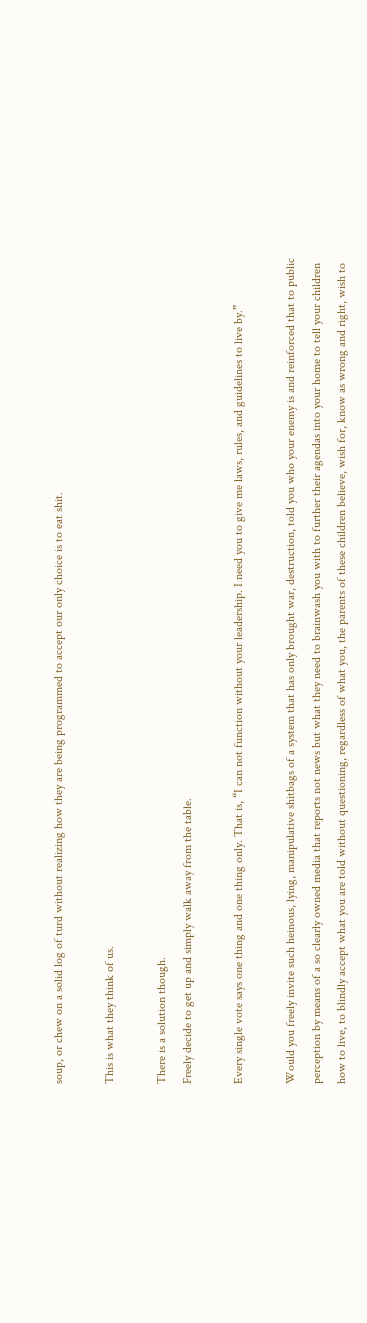soup, or chew on a solid log of turd without realizing how they are being programmed to accept our only choice is to eat shit.

This is what they think of us.

There is a solution though.
Freely decide to get up and simply walk away from the table.

Every single vote says one thing and one thing only. That is, “I can not function without your leadership. I need you to give me laws, rules, and guidelines to live by.”

Would you freely invite such heinous, lying, manipulative shitbags of a system that has only brought war, destruction, told you who your enemy is and reinforced that to public perception by means of a so clearly owned media that reports not news but what they need to brainwash you with to further their agendas into your home to tell your children how to live, to blindly accept what you are told without questioning, regardless of what you, the parents of these children believe, wish for, know as wrong and right, wish to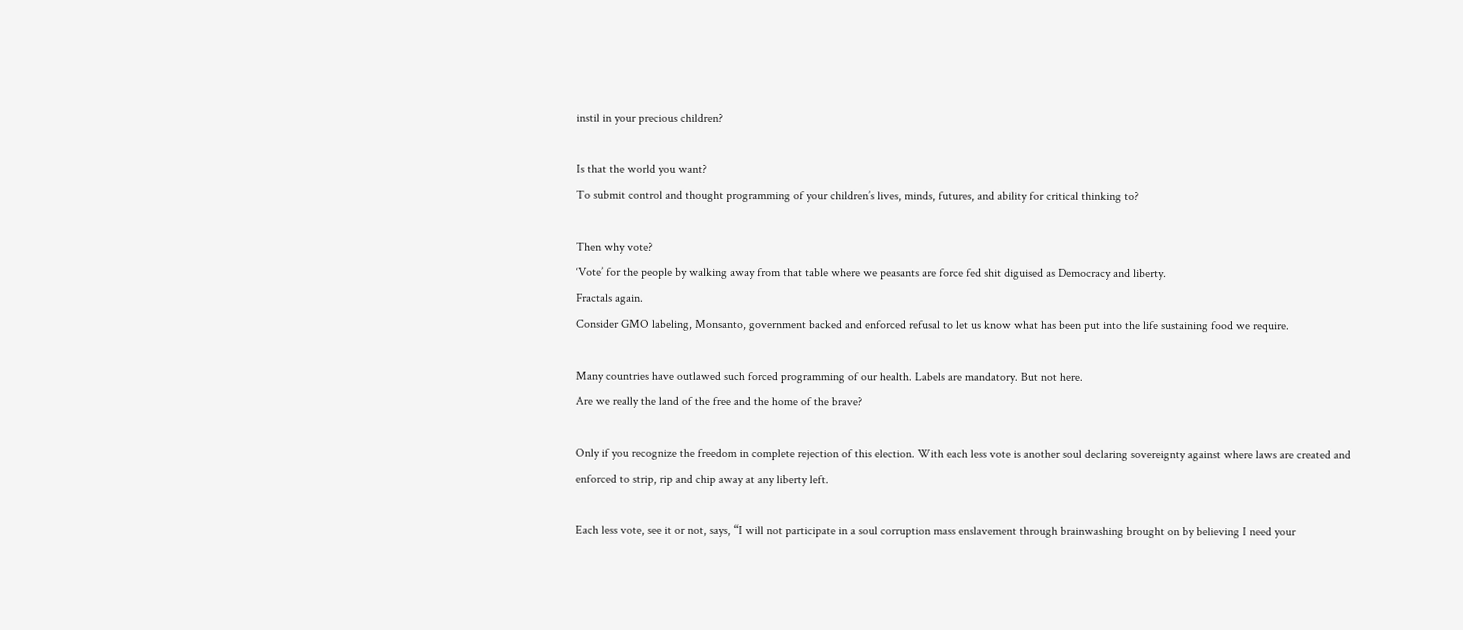instil in your precious children?

Is that the world you want?
To submit control and thought programming of your children’s lives, minds, futures, and ability for critical thinking to?

Then why vote?
‘Vote’ for the people by walking away from that table where we peasants are force fed shit diguised as Democracy and liberty.
Fractals again.
Consider GMO labeling, Monsanto, government backed and enforced refusal to let us know what has been put into the life sustaining food we require.

Many countries have outlawed such forced programming of our health. Labels are mandatory. But not here.
Are we really the land of the free and the home of the brave?

Only if you recognize the freedom in complete rejection of this election. With each less vote is another soul declaring sovereignty against where laws are created and enforced to strip, rip and chip away at any liberty left.

Each less vote, see it or not, says, “I will not participate in a soul corruption mass enslavement through brainwashing brought on by believing I need your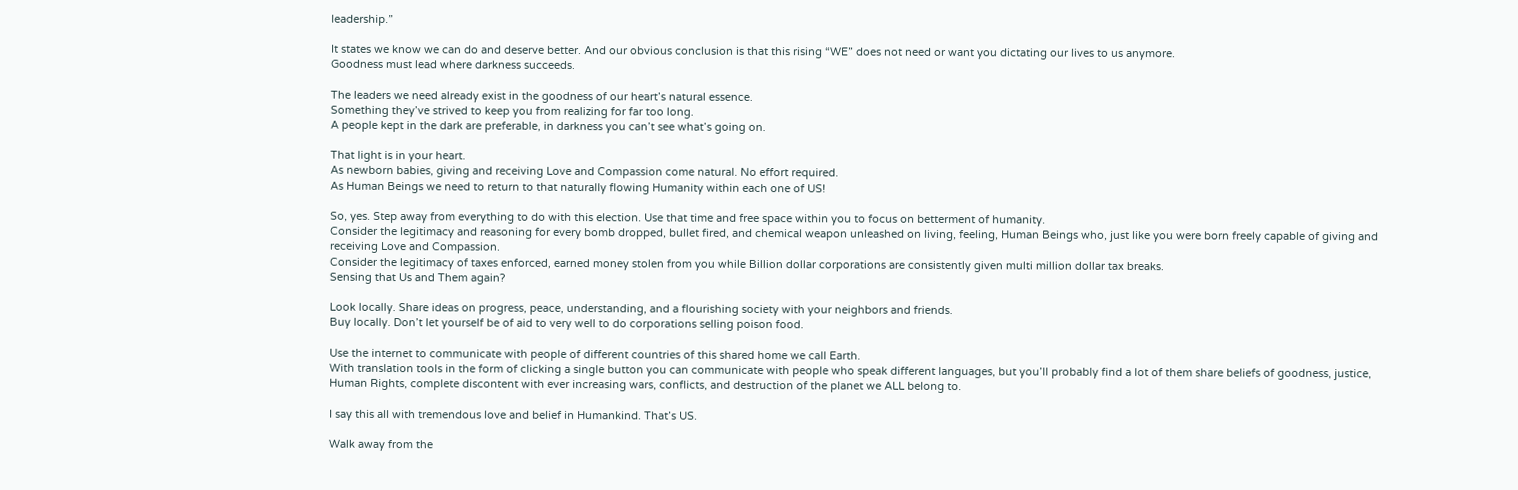leadership.”

It states we know we can do and deserve better. And our obvious conclusion is that this rising “WE” does not need or want you dictating our lives to us anymore.
Goodness must lead where darkness succeeds.

The leaders we need already exist in the goodness of our heart’s natural essence.
Something they’ve strived to keep you from realizing for far too long.
A people kept in the dark are preferable, in darkness you can’t see what’s going on.

That light is in your heart.
As newborn babies, giving and receiving Love and Compassion come natural. No effort required.
As Human Beings we need to return to that naturally flowing Humanity within each one of US!

So, yes. Step away from everything to do with this election. Use that time and free space within you to focus on betterment of humanity.
Consider the legitimacy and reasoning for every bomb dropped, bullet fired, and chemical weapon unleashed on living, feeling, Human Beings who, just like you were born freely capable of giving and receiving Love and Compassion.
Consider the legitimacy of taxes enforced, earned money stolen from you while Billion dollar corporations are consistently given multi million dollar tax breaks.
Sensing that Us and Them again?

Look locally. Share ideas on progress, peace, understanding, and a flourishing society with your neighbors and friends.
Buy locally. Don’t let yourself be of aid to very well to do corporations selling poison food.

Use the internet to communicate with people of different countries of this shared home we call Earth.
With translation tools in the form of clicking a single button you can communicate with people who speak different languages, but you’ll probably find a lot of them share beliefs of goodness, justice, Human Rights, complete discontent with ever increasing wars, conflicts, and destruction of the planet we ALL belong to.

I say this all with tremendous love and belief in Humankind. That’s US.

Walk away from the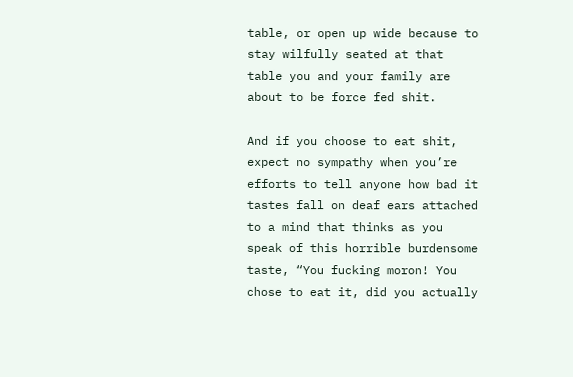table, or open up wide because to stay wilfully seated at that table you and your family are about to be force fed shit.

And if you choose to eat shit, expect no sympathy when you’re efforts to tell anyone how bad it tastes fall on deaf ears attached to a mind that thinks as you speak of this horrible burdensome taste, “You fucking moron! You chose to eat it, did you actually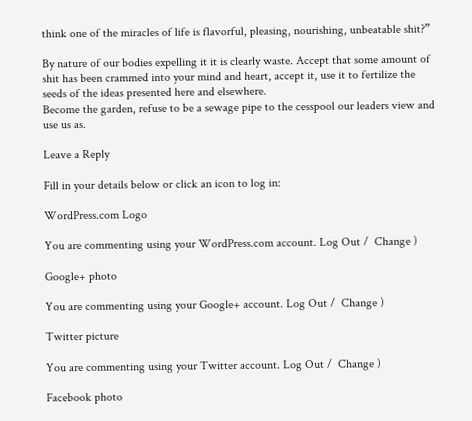think one of the miracles of life is flavorful, pleasing, nourishing, unbeatable shit?”

By nature of our bodies expelling it it is clearly waste. Accept that some amount of shit has been crammed into your mind and heart, accept it, use it to fertilize the seeds of the ideas presented here and elsewhere.
Become the garden, refuse to be a sewage pipe to the cesspool our leaders view and use us as.

Leave a Reply

Fill in your details below or click an icon to log in:

WordPress.com Logo

You are commenting using your WordPress.com account. Log Out /  Change )

Google+ photo

You are commenting using your Google+ account. Log Out /  Change )

Twitter picture

You are commenting using your Twitter account. Log Out /  Change )

Facebook photo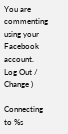You are commenting using your Facebook account. Log Out /  Change )

Connecting to %s